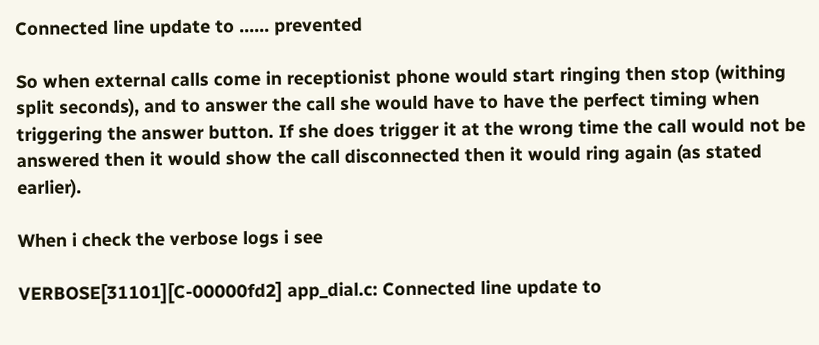Connected line update to ...... prevented

So when external calls come in receptionist phone would start ringing then stop (withing split seconds), and to answer the call she would have to have the perfect timing when triggering the answer button. If she does trigger it at the wrong time the call would not be answered then it would show the call disconnected then it would ring again (as stated earlier).

When i check the verbose logs i see

VERBOSE[31101][C-00000fd2] app_dial.c: Connected line update to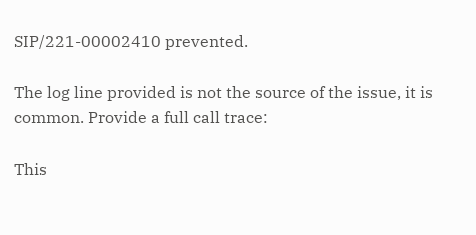SIP/221-00002410 prevented.

The log line provided is not the source of the issue, it is common. Provide a full call trace:

This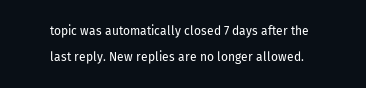topic was automatically closed 7 days after the last reply. New replies are no longer allowed.